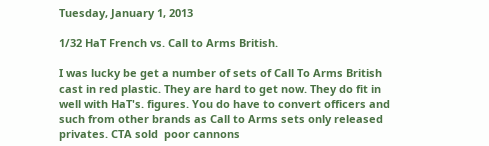Tuesday, January 1, 2013

1/32 HaT French vs. Call to Arms British.

I was lucky be get a number of sets of Call To Arms British cast in red plastic. They are hard to get now. They do fit in well with HaT's. figures. You do have to convert officers and such from other brands as Call to Arms sets only released privates. CTA sold  poor cannons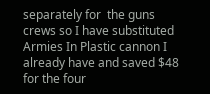separately for  the guns crews so I have substituted Armies In Plastic cannon I already have and saved $48 for the four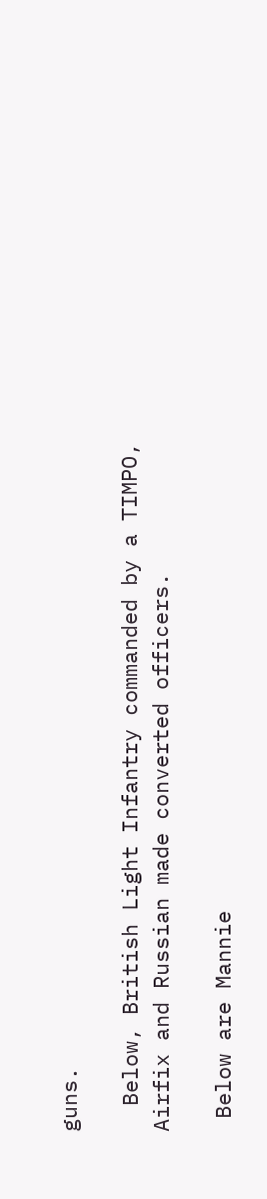guns.

  Below, British Light Infantry commanded by a TIMPO, Airfix and Russian made converted officers.

 Below are Mannie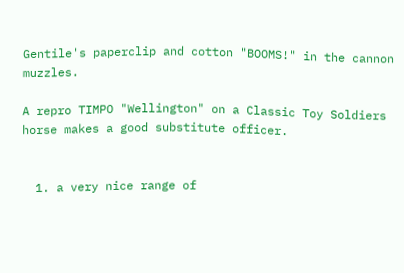Gentile's paperclip and cotton "BOOMS!" in the cannon muzzles.

A repro TIMPO "Wellington" on a Classic Toy Soldiers horse makes a good substitute officer.


  1. a very nice range of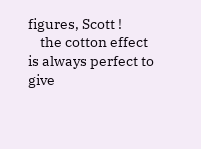figures, Scott !
    the cotton effect is always perfect to give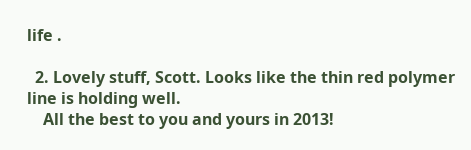life .

  2. Lovely stuff, Scott. Looks like the thin red polymer line is holding well.
    All the best to you and yours in 2013!